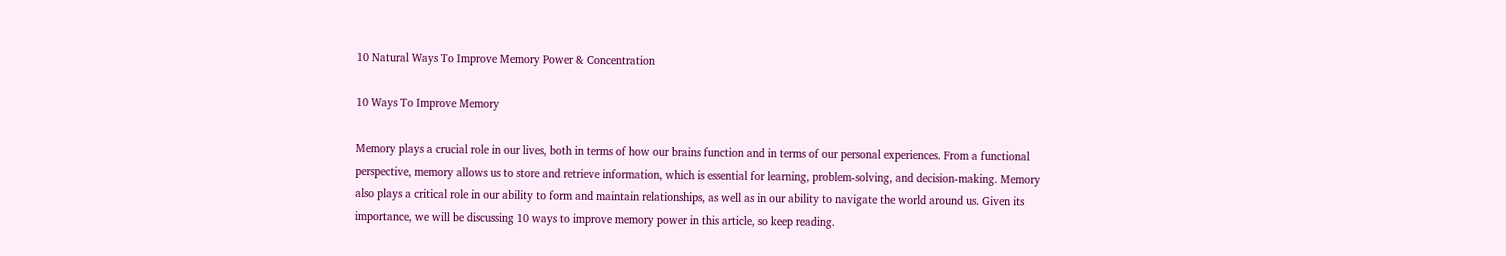10 Natural Ways To Improve Memory Power & Concentration

10 Ways To Improve Memory

Memory plays a crucial role in our lives, both in terms of how our brains function and in terms of our personal experiences. From a functional perspective, memory allows us to store and retrieve information, which is essential for learning, problem-solving, and decision-making. Memory also plays a critical role in our ability to form and maintain relationships, as well as in our ability to navigate the world around us. Given its importance, we will be discussing 10 ways to improve memory power in this article, so keep reading.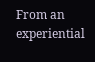From an experiential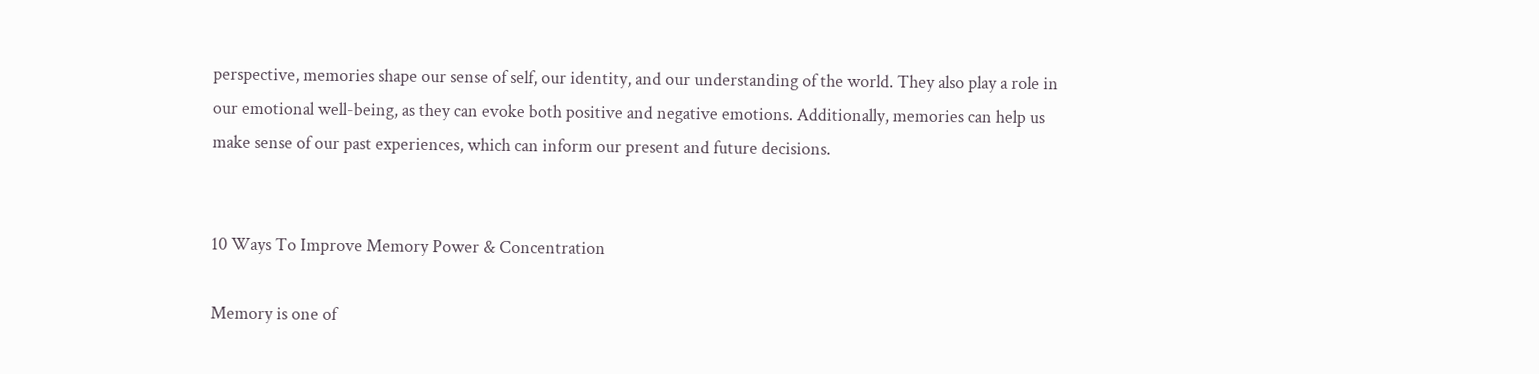perspective, memories shape our sense of self, our identity, and our understanding of the world. They also play a role in our emotional well-being, as they can evoke both positive and negative emotions. Additionally, memories can help us make sense of our past experiences, which can inform our present and future decisions.


10 Ways To Improve Memory Power & Concentration

Memory is one of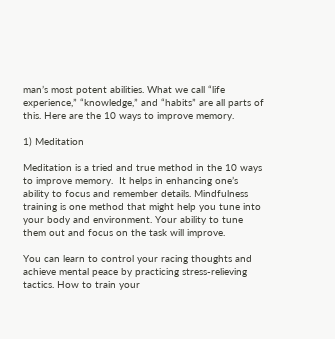man’s most potent abilities. What we call “life experience,” “knowledge,” and “habits” are all parts of this. Here are the 10 ways to improve memory.

1) Meditation

Meditation is a tried and true method in the 10 ways to improve memory.  It helps in enhancing one’s ability to focus and remember details. Mindfulness training is one method that might help you tune into your body and environment. Your ability to tune them out and focus on the task will improve.

You can learn to control your racing thoughts and achieve mental peace by practicing stress-relieving tactics. How to train your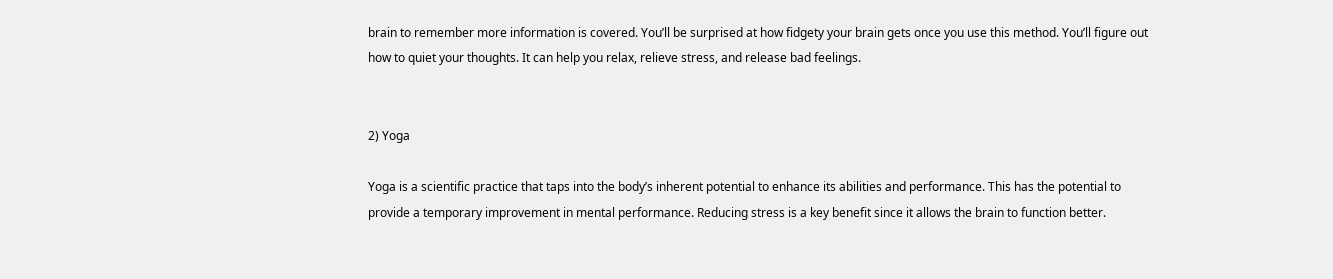brain to remember more information is covered. You’ll be surprised at how fidgety your brain gets once you use this method. You’ll figure out how to quiet your thoughts. It can help you relax, relieve stress, and release bad feelings.


2) Yoga

Yoga is a scientific practice that taps into the body’s inherent potential to enhance its abilities and performance. This has the potential to provide a temporary improvement in mental performance. Reducing stress is a key benefit since it allows the brain to function better.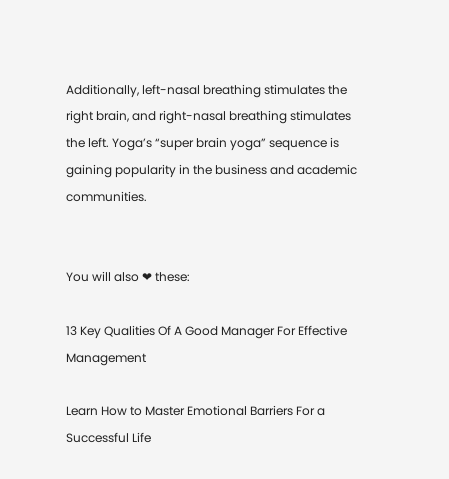Additionally, left-nasal breathing stimulates the right brain, and right-nasal breathing stimulates the left. Yoga’s “super brain yoga” sequence is gaining popularity in the business and academic communities.


You will also ❤ these:

13 Key Qualities Of A Good Manager For Effective Management

Learn How to Master Emotional Barriers For a Successful Life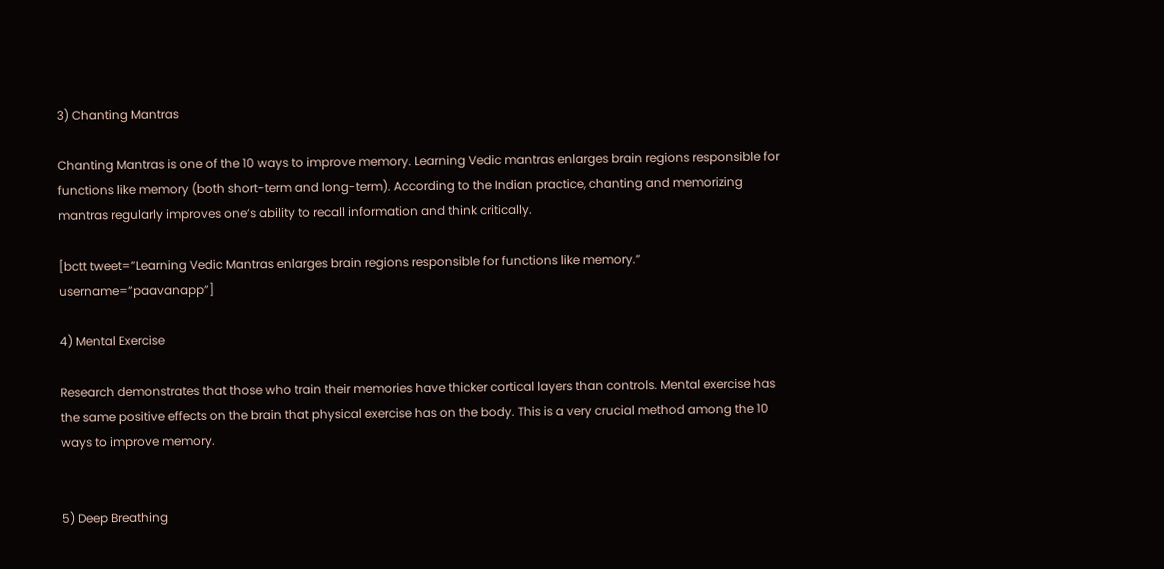3) Chanting Mantras

Chanting Mantras is one of the 10 ways to improve memory. Learning Vedic mantras enlarges brain regions responsible for functions like memory (both short-term and long-term). According to the Indian practice, chanting and memorizing mantras regularly improves one’s ability to recall information and think critically.

[bctt tweet=”Learning Vedic Mantras enlarges brain regions responsible for functions like memory.” username=”paavanapp”]

4) Mental Exercise

Research demonstrates that those who train their memories have thicker cortical layers than controls. Mental exercise has the same positive effects on the brain that physical exercise has on the body. This is a very crucial method among the 10 ways to improve memory.


5) Deep Breathing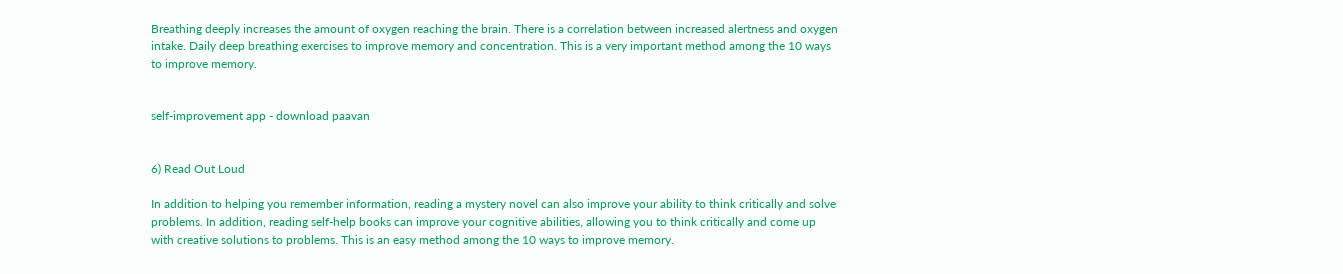Breathing deeply increases the amount of oxygen reaching the brain. There is a correlation between increased alertness and oxygen intake. Daily deep breathing exercises to improve memory and concentration. This is a very important method among the 10 ways to improve memory.


self-improvement app - download paavan


6) Read Out Loud

In addition to helping you remember information, reading a mystery novel can also improve your ability to think critically and solve problems. In addition, reading self-help books can improve your cognitive abilities, allowing you to think critically and come up with creative solutions to problems. This is an easy method among the 10 ways to improve memory.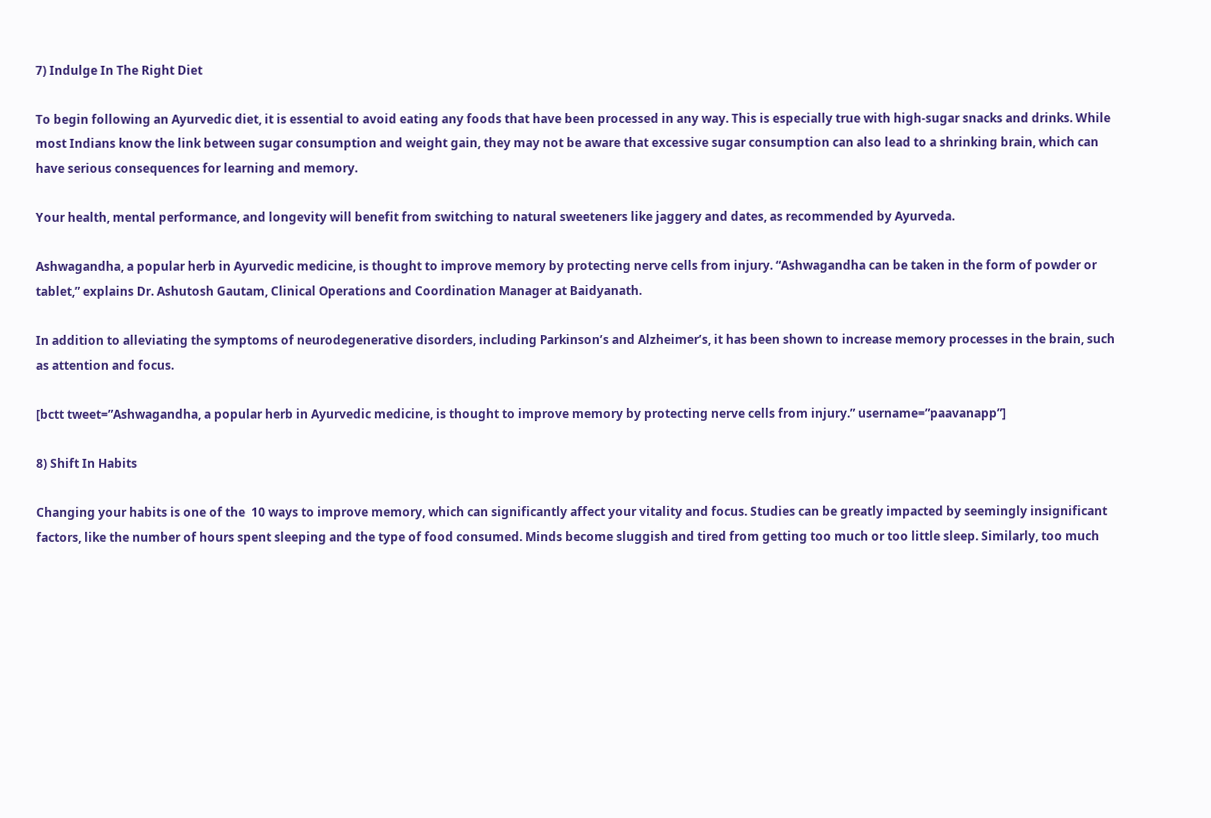7) Indulge In The Right Diet

To begin following an Ayurvedic diet, it is essential to avoid eating any foods that have been processed in any way. This is especially true with high-sugar snacks and drinks. While most Indians know the link between sugar consumption and weight gain, they may not be aware that excessive sugar consumption can also lead to a shrinking brain, which can have serious consequences for learning and memory.

Your health, mental performance, and longevity will benefit from switching to natural sweeteners like jaggery and dates, as recommended by Ayurveda.

Ashwagandha, a popular herb in Ayurvedic medicine, is thought to improve memory by protecting nerve cells from injury. “Ashwagandha can be taken in the form of powder or tablet,” explains Dr. Ashutosh Gautam, Clinical Operations and Coordination Manager at Baidyanath.

In addition to alleviating the symptoms of neurodegenerative disorders, including Parkinson’s and Alzheimer’s, it has been shown to increase memory processes in the brain, such as attention and focus.

[bctt tweet=”Ashwagandha, a popular herb in Ayurvedic medicine, is thought to improve memory by protecting nerve cells from injury.” username=”paavanapp”]

8) Shift In Habits

Changing your habits is one of the  10 ways to improve memory, which can significantly affect your vitality and focus. Studies can be greatly impacted by seemingly insignificant factors, like the number of hours spent sleeping and the type of food consumed. Minds become sluggish and tired from getting too much or too little sleep. Similarly, too much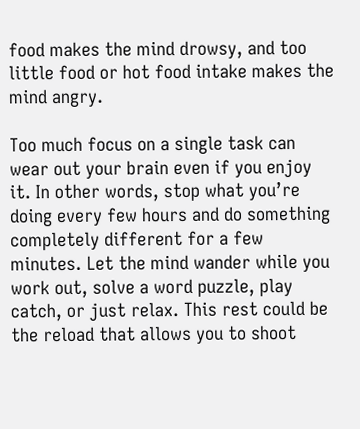food makes the mind drowsy, and too little food or hot food intake makes the mind angry.

Too much focus on a single task can wear out your brain even if you enjoy it. In other words, stop what you’re doing every few hours and do something completely different for a few minutes. Let the mind wander while you work out, solve a word puzzle, play catch, or just relax. This rest could be the reload that allows you to shoot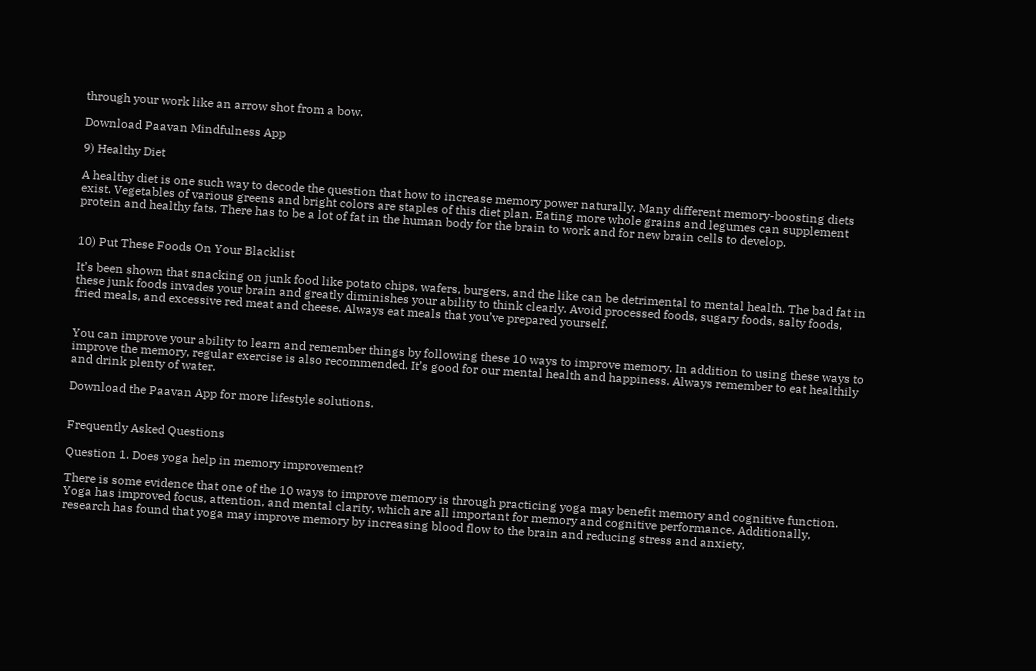through your work like an arrow shot from a bow.

Download Paavan Mindfulness App

9) Healthy Diet

A healthy diet is one such way to decode the question that how to increase memory power naturally. Many different memory-boosting diets exist. Vegetables of various greens and bright colors are staples of this diet plan. Eating more whole grains and legumes can supplement protein and healthy fats. There has to be a lot of fat in the human body for the brain to work and for new brain cells to develop.


10) Put These Foods On Your Blacklist

It’s been shown that snacking on junk food like potato chips, wafers, burgers, and the like can be detrimental to mental health. The bad fat in these junk foods invades your brain and greatly diminishes your ability to think clearly. Avoid processed foods, sugary foods, salty foods, fried meals, and excessive red meat and cheese. Always eat meals that you’ve prepared yourself.


You can improve your ability to learn and remember things by following these 10 ways to improve memory. In addition to using these ways to improve the memory, regular exercise is also recommended. It’s good for our mental health and happiness. Always remember to eat healthily and drink plenty of water.

Download the Paavan App for more lifestyle solutions.


Frequently Asked Questions

Question 1. Does yoga help in memory improvement?

There is some evidence that one of the 10 ways to improve memory is through practicing yoga may benefit memory and cognitive function. Yoga has improved focus, attention, and mental clarity, which are all important for memory and cognitive performance. Additionally, research has found that yoga may improve memory by increasing blood flow to the brain and reducing stress and anxiety,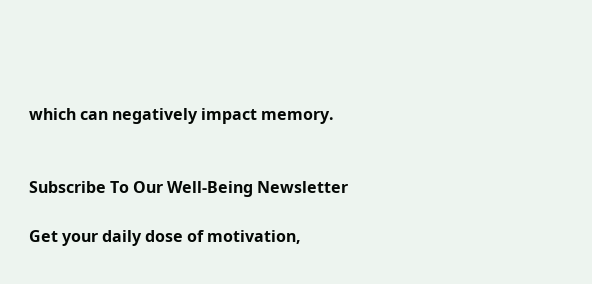which can negatively impact memory.


Subscribe To Our Well-Being Newsletter

Get your daily dose of motivation,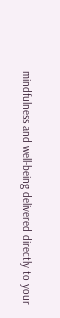mindfulness and well-being delivered directly to your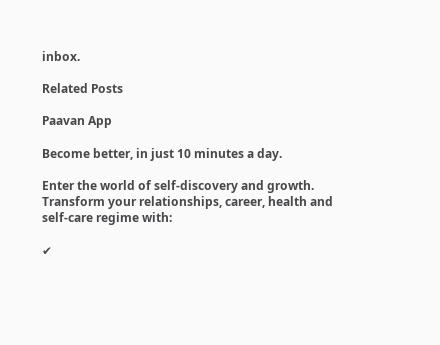inbox.

Related Posts

Paavan App

Become better, in just 10 minutes a day.

Enter the world of self-discovery and growth. Transform your relationships, career, health and self-care regime with:

✔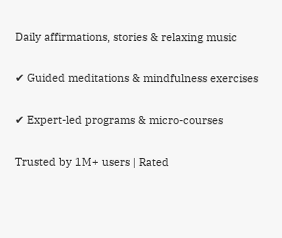Daily affirmations, stories & relaxing music

✔ Guided meditations & mindfulness exercises

✔ Expert-led programs & micro-courses

Trusted by 1M+ users | Rated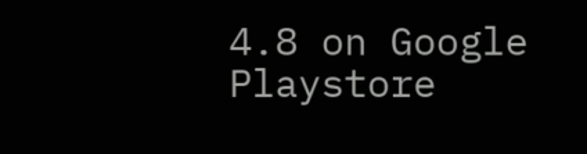4.8 on Google Playstore